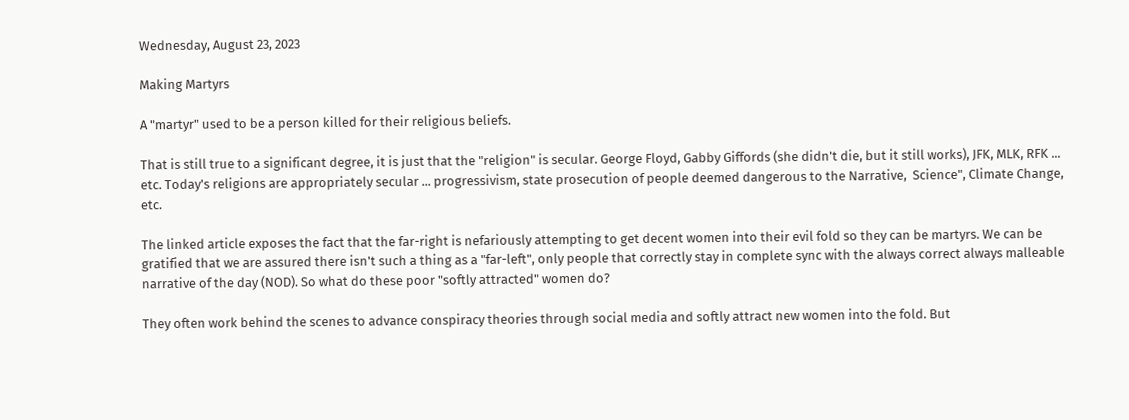Wednesday, August 23, 2023

Making Martyrs

A "martyr" used to be a person killed for their religious beliefs.

That is still true to a significant degree, it is just that the "religion" is secular. George Floyd, Gabby Giffords (she didn't die, but it still works), JFK, MLK, RFK ... etc. Today's religions are appropriately secular ... progressivism, state prosecution of people deemed dangerous to the Narrative,  Science", Climate Change, etc.

The linked article exposes the fact that the far-right is nefariously attempting to get decent women into their evil fold so they can be martyrs. We can be gratified that we are assured there isn't such a thing as a "far-left", only people that correctly stay in complete sync with the always correct always malleable narrative of the day (NOD). So what do these poor "softly attracted" women do?

They often work behind the scenes to advance conspiracy theories through social media and softly attract new women into the fold. But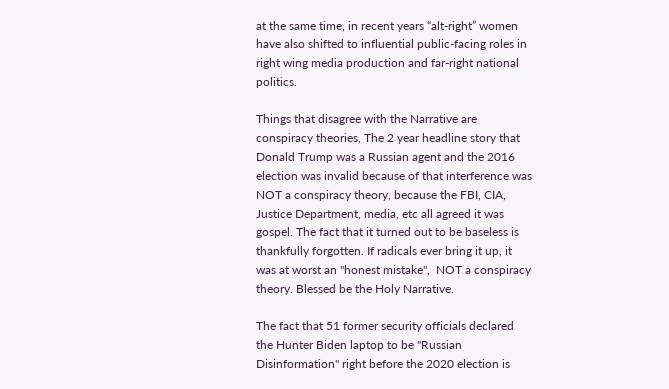at the same time, in recent years “alt-right” women have also shifted to influential public-facing roles in right wing media production and far-right national politics.

Things that disagree with the Narrative are conspiracy theories, The 2 year headline story that Donald Trump was a Russian agent and the 2016 election was invalid because of that interference was NOT a conspiracy theory, because the FBI, CIA, Justice Department, media, etc all agreed it was gospel. The fact that it turned out to be baseless is thankfully forgotten. If radicals ever bring it up, it was at worst an "honest mistake",  NOT a conspiracy theory. Blessed be the Holy Narrative.

The fact that 51 former security officials declared the Hunter Biden laptop to be "Russian Disinformation" right before the 2020 election is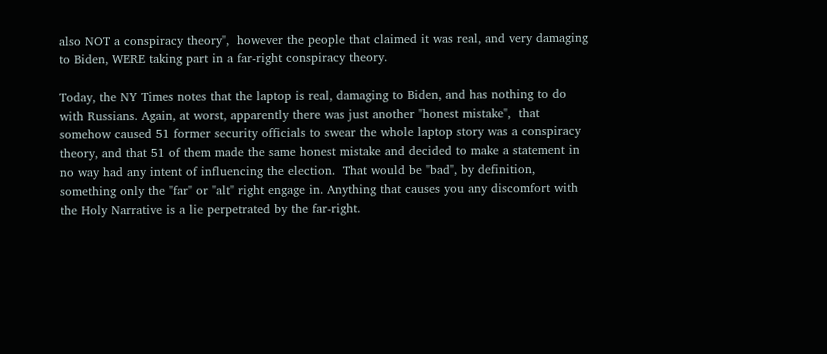also NOT a conspiracy theory",  however the people that claimed it was real, and very damaging to Biden, WERE taking part in a far-right conspiracy theory.

Today, the NY Times notes that the laptop is real, damaging to Biden, and has nothing to do with Russians. Again, at worst, apparently there was just another "honest mistake",  that somehow caused 51 former security officials to swear the whole laptop story was a conspiracy theory, and that 51 of them made the same honest mistake and decided to make a statement in no way had any intent of influencing the election.  That would be "bad", by definition, something only the "far" or "alt" right engage in. Anything that causes you any discomfort with the Holy Narrative is a lie perpetrated by the far-right.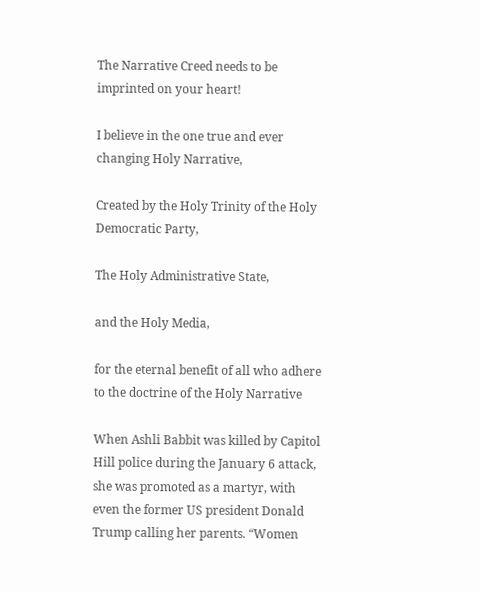The Narrative Creed needs to be imprinted on your heart!

I believe in the one true and ever changing Holy Narrative,

Created by the Holy Trinity of the Holy Democratic Party,

The Holy Administrative State,

and the Holy Media,

for the eternal benefit of all who adhere to the doctrine of the Holy Narrative

When Ashli Babbit was killed by Capitol Hill police during the January 6 attack, she was promoted as a martyr, with even the former US president Donald Trump calling her parents. “Women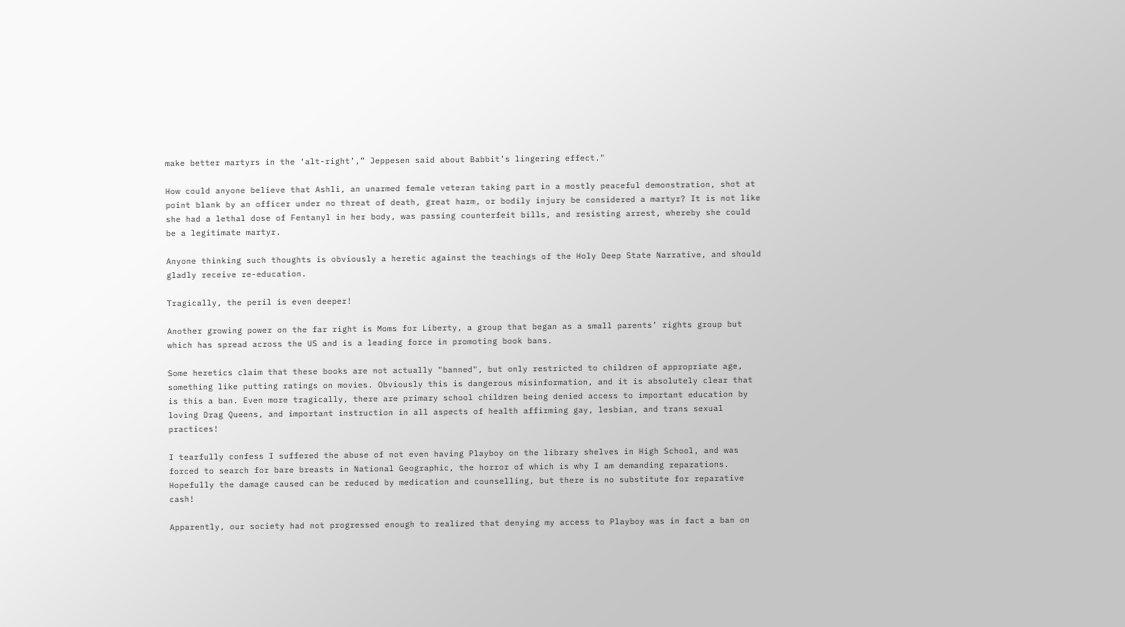make better martyrs in the ‘alt-right’,” Jeppesen said about Babbit’s lingering effect."

How could anyone believe that Ashli, an unarmed female veteran taking part in a mostly peaceful demonstration, shot at point blank by an officer under no threat of death, great harm, or bodily injury be considered a martyr? It is not like she had a lethal dose of Fentanyl in her body, was passing counterfeit bills, and resisting arrest, whereby she could be a legitimate martyr.

Anyone thinking such thoughts is obviously a heretic against the teachings of the Holy Deep State Narrative, and should gladly receive re-education.

Tragically, the peril is even deeper!

Another growing power on the far right is Moms for Liberty, a group that began as a small parents’ rights group but which has spread across the US and is a leading force in promoting book bans.

Some heretics claim that these books are not actually "banned", but only restricted to children of appropriate age, something like putting ratings on movies. Obviously this is dangerous misinformation, and it is absolutely clear that is this a ban. Even more tragically, there are primary school children being denied access to important education by loving Drag Queens, and important instruction in all aspects of health affirming gay, lesbian, and trans sexual practices!

I tearfully confess I suffered the abuse of not even having Playboy on the library shelves in High School, and was forced to search for bare breasts in National Geographic, the horror of which is why I am demanding reparations. Hopefully the damage caused can be reduced by medication and counselling, but there is no substitute for reparative cash!

Apparently, our society had not progressed enough to realized that denying my access to Playboy was in fact a ban on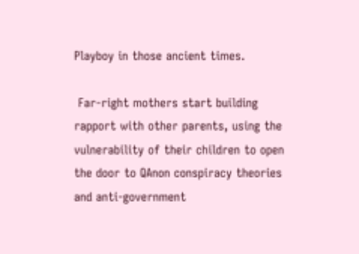Playboy in those ancient times.

 Far-right mothers start building rapport with other parents, using the vulnerability of their children to open the door to QAnon conspiracy theories and anti-government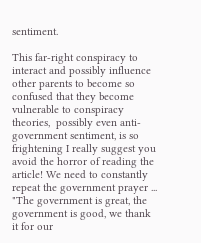sentiment.

This far-right conspiracy to interact and possibly influence other parents to become so confused that they become vulnerable to conspiracy theories,  possibly even anti-government sentiment, is so frightening I really suggest you avoid the horror of reading the article! We need to constantly repeat the government prayer ... "The government is great, the government is good, we thank it for our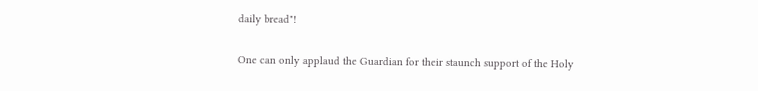daily bread"!

One can only applaud the Guardian for their staunch support of the Holy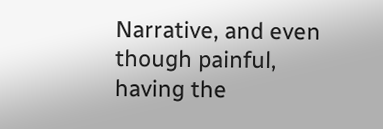Narrative, and even though painful, having the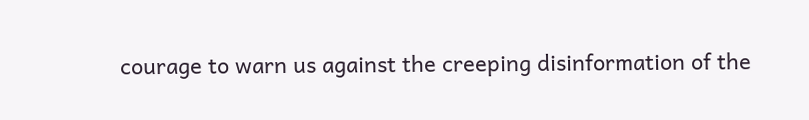courage to warn us against the creeping disinformation of the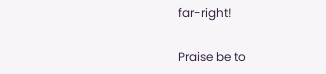far-right!

Praise be to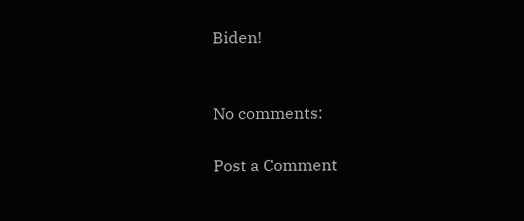Biden!


No comments:

Post a Comment